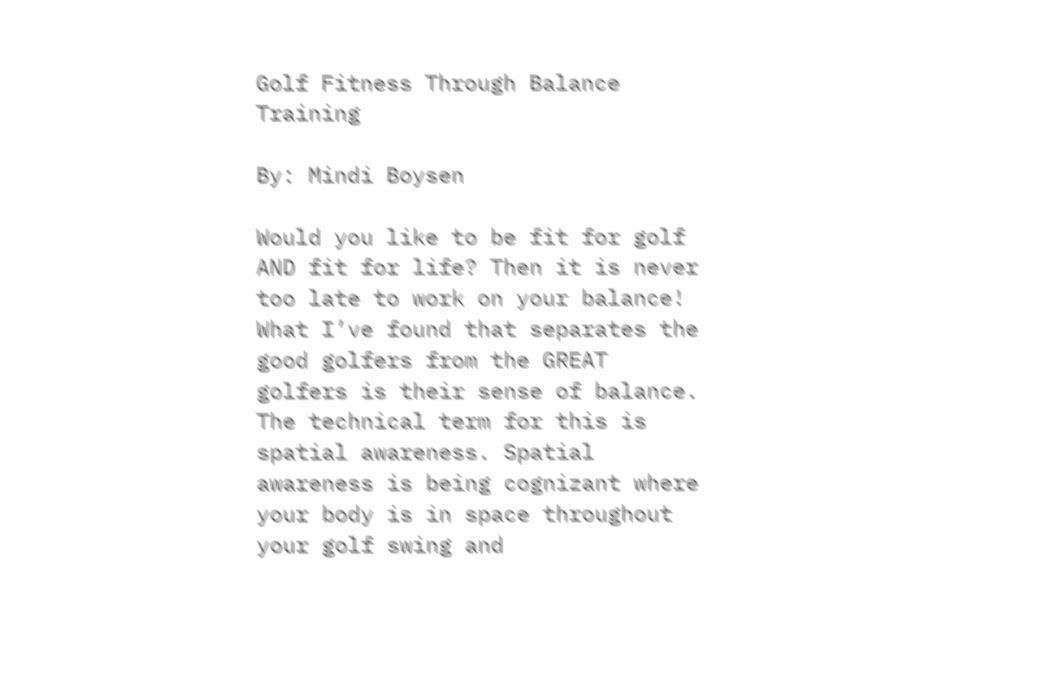Golf Fitness Through Balance Training

By: Mindi Boysen

Would you like to be fit for golf AND fit for life? Then it is never too late to work on your balance! What I’ve found that separates the good golfers from the GREAT golfers is their sense of balance. The technical term for this is spatial awareness. Spatial awareness is being cognizant where your body is in space throughout your golf swing and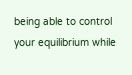being able to control your equilibrium while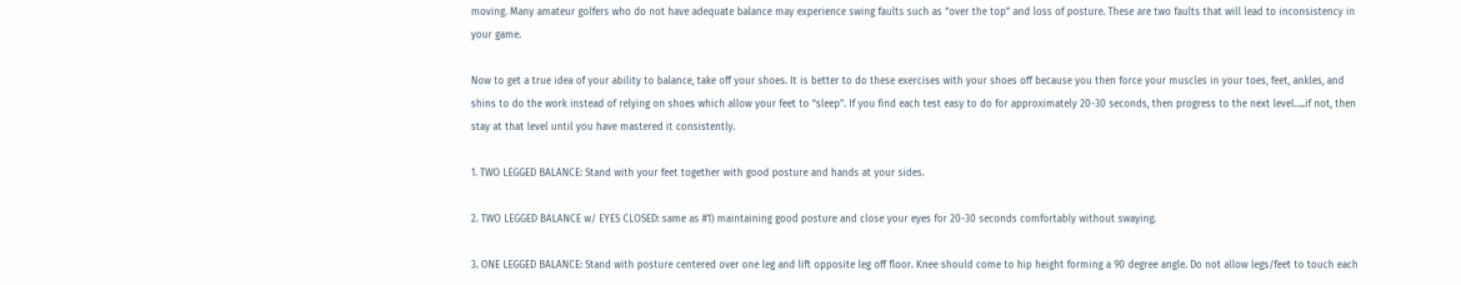moving. Many amateur golfers who do not have adequate balance may experience swing faults such as “over the top” and loss of posture. These are two faults that will lead to inconsistency in your game.

Now to get a true idea of your ability to balance, take off your shoes. It is better to do these exercises with your shoes off because you then force your muscles in your toes, feet, ankles, and shins to do the work instead of relying on shoes which allow your feet to “sleep”. If you find each test easy to do for approximately 20-30 seconds, then progress to the next level…..if not, then stay at that level until you have mastered it consistently.

1. TWO LEGGED BALANCE: Stand with your feet together with good posture and hands at your sides.

2. TWO LEGGED BALANCE w/ EYES CLOSED: same as #1) maintaining good posture and close your eyes for 20-30 seconds comfortably without swaying.

3. ONE LEGGED BALANCE: Stand with posture centered over one leg and lift opposite leg off floor. Knee should come to hip height forming a 90 degree angle. Do not allow legs/feet to touch each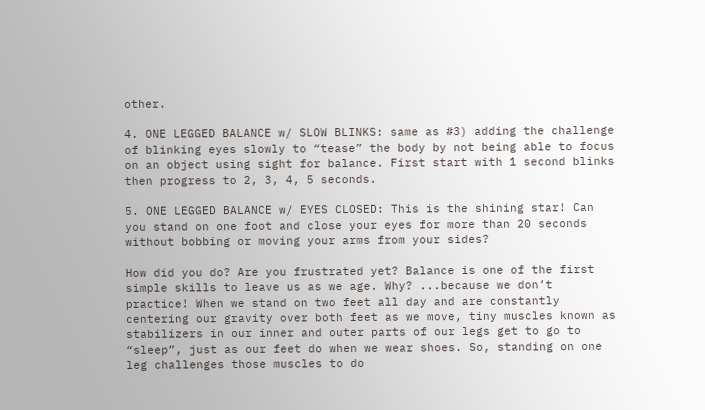other.

4. ONE LEGGED BALANCE w/ SLOW BLINKS: same as #3) adding the challenge of blinking eyes slowly to “tease” the body by not being able to focus on an object using sight for balance. First start with 1 second blinks then progress to 2, 3, 4, 5 seconds.

5. ONE LEGGED BALANCE w/ EYES CLOSED: This is the shining star! Can you stand on one foot and close your eyes for more than 20 seconds without bobbing or moving your arms from your sides?

How did you do? Are you frustrated yet? Balance is one of the first simple skills to leave us as we age. Why? ...because we don’t practice! When we stand on two feet all day and are constantly centering our gravity over both feet as we move, tiny muscles known as stabilizers in our inner and outer parts of our legs get to go to “sleep”, just as our feet do when we wear shoes. So, standing on one leg challenges those muscles to do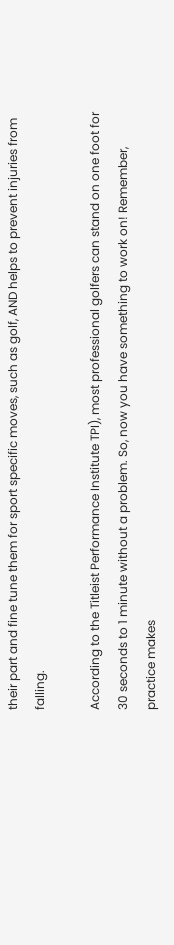their part and fine tune them for sport specific moves, such as golf, AND helps to prevent injuries from falling.

According to the Titleist Performance Institute TPI), most professional golfers can stand on one foot for 30 seconds to 1 minute without a problem. So, now you have something to work on! Remember, practice makes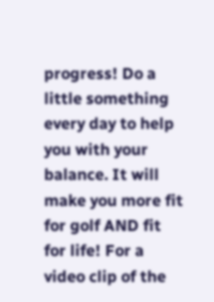progress! Do a little something every day to help you with your balance. It will make you more fit for golf AND fit for life! For a video clip of the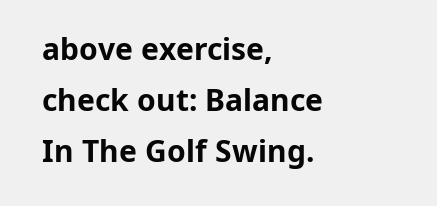above exercise, check out: Balance In The Golf Swing.